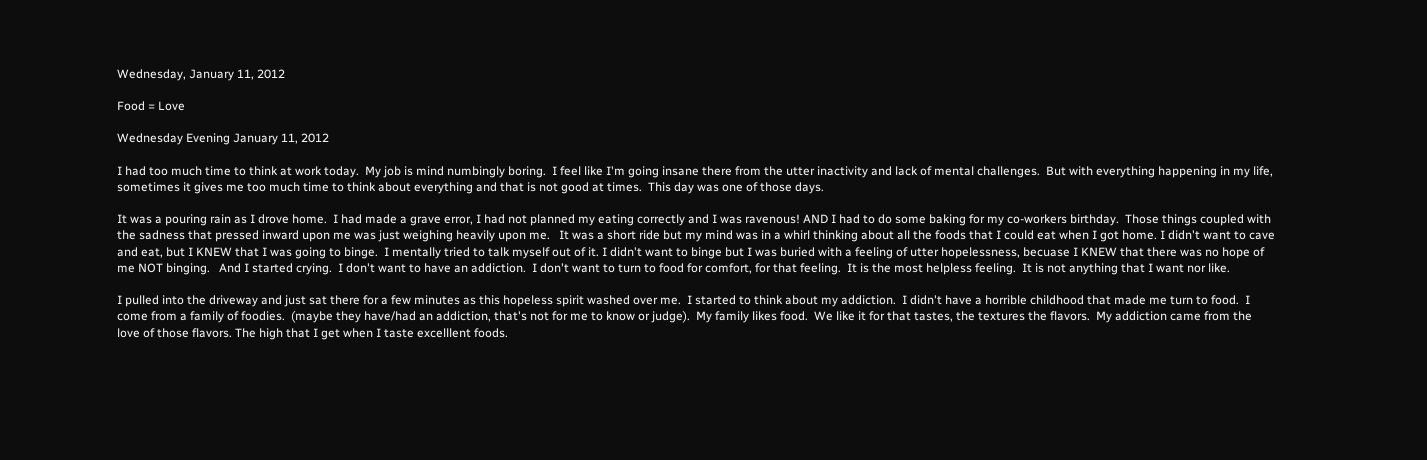Wednesday, January 11, 2012

Food = Love

Wednesday Evening January 11, 2012

I had too much time to think at work today.  My job is mind numbingly boring.  I feel like I'm going insane there from the utter inactivity and lack of mental challenges.  But with everything happening in my life, sometimes it gives me too much time to think about everything and that is not good at times.  This day was one of those days.

It was a pouring rain as I drove home.  I had made a grave error, I had not planned my eating correctly and I was ravenous! AND I had to do some baking for my co-workers birthday.  Those things coupled with the sadness that pressed inward upon me was just weighing heavily upon me.   It was a short ride but my mind was in a whirl thinking about all the foods that I could eat when I got home. I didn't want to cave and eat, but I KNEW that I was going to binge.  I mentally tried to talk myself out of it. I didn't want to binge but I was buried with a feeling of utter hopelessness, becuase I KNEW that there was no hope of me NOT binging.   And I started crying.  I don't want to have an addiction.  I don't want to turn to food for comfort, for that feeling.  It is the most helpless feeling.  It is not anything that I want nor like.

I pulled into the driveway and just sat there for a few minutes as this hopeless spirit washed over me.  I started to think about my addiction.  I didn't have a horrible childhood that made me turn to food.  I come from a family of foodies.  (maybe they have/had an addiction, that's not for me to know or judge).  My family likes food.  We like it for that tastes, the textures the flavors.  My addiction came from the love of those flavors. The high that I get when I taste excelllent foods.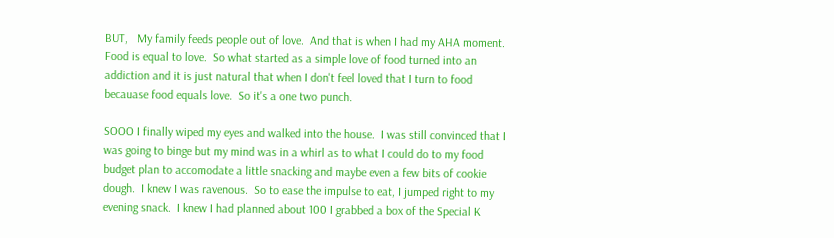BUT,   My family feeds people out of love.  And that is when I had my AHA moment.  Food is equal to love.  So what started as a simple love of food turned into an addiction and it is just natural that when I don't feel loved that I turn to food becauase food equals love.  So it's a one two punch.

SOOO I finally wiped my eyes and walked into the house.  I was still convinced that I was going to binge but my mind was in a whirl as to what I could do to my food budget plan to accomodate a little snacking and maybe even a few bits of cookie dough.  I knew I was ravenous.  So to ease the impulse to eat, I jumped right to my evening snack.  I knew I had planned about 100 I grabbed a box of the Special K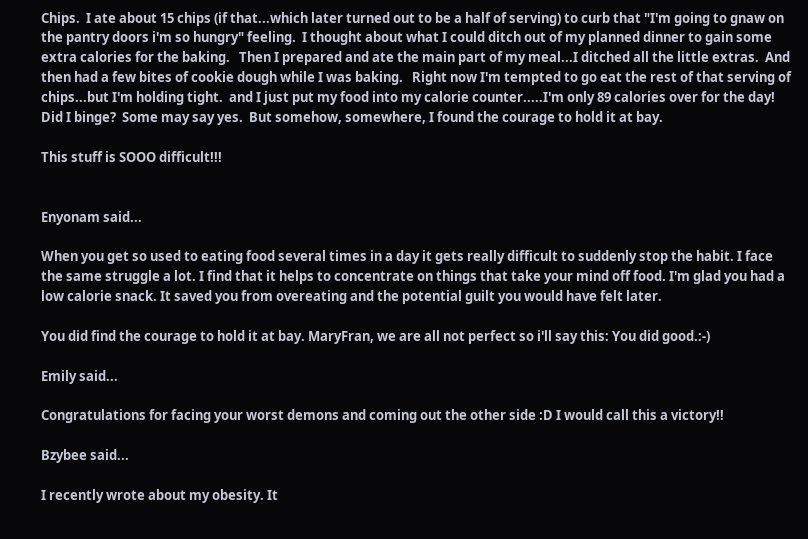Chips.  I ate about 15 chips (if that...which later turned out to be a half of serving) to curb that "I'm going to gnaw on the pantry doors i'm so hungry" feeling.  I thought about what I could ditch out of my planned dinner to gain some extra calories for the baking.   Then I prepared and ate the main part of my meal...I ditched all the little extras.  And then had a few bites of cookie dough while I was baking.   Right now I'm tempted to go eat the rest of that serving of chips...but I'm holding tight.  and I just put my food into my calorie counter.....I'm only 89 calories over for the day!    Did I binge?  Some may say yes.  But somehow, somewhere, I found the courage to hold it at bay.

This stuff is SOOO difficult!!!


Enyonam said...

When you get so used to eating food several times in a day it gets really difficult to suddenly stop the habit. I face the same struggle a lot. I find that it helps to concentrate on things that take your mind off food. I'm glad you had a low calorie snack. It saved you from overeating and the potential guilt you would have felt later.

You did find the courage to hold it at bay. MaryFran, we are all not perfect so i'll say this: You did good.:-)

Emily said...

Congratulations for facing your worst demons and coming out the other side :D I would call this a victory!!

Bzybee said...

I recently wrote about my obesity. It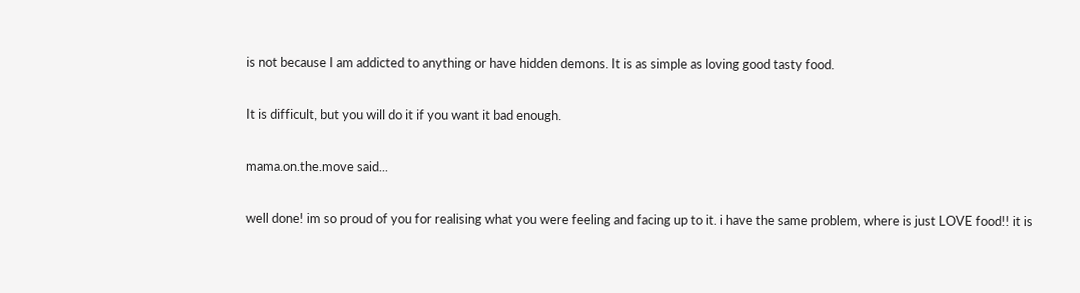is not because I am addicted to anything or have hidden demons. It is as simple as loving good tasty food.

It is difficult, but you will do it if you want it bad enough.

mama.on.the.move said...

well done! im so proud of you for realising what you were feeling and facing up to it. i have the same problem, where is just LOVE food!! it is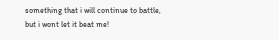something that i will continue to battle, but i wont let it beat me!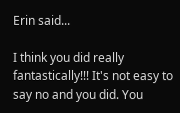Erin said...

I think you did really fantastically!!! It's not easy to say no and you did. You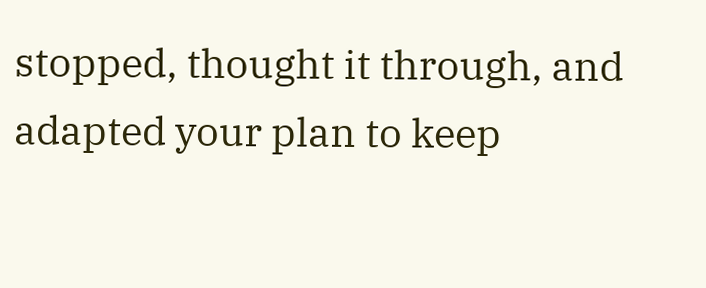stopped, thought it through, and adapted your plan to keep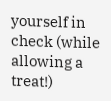yourself in check (while allowing a treat!)